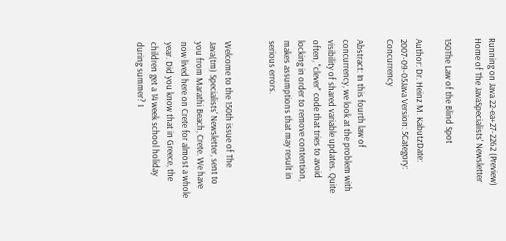Running on Java 22-ea+27-2262 (Preview)
Home of The JavaSpecialists' Newsletter

150The Law of the Blind Spot

Author: Dr. Heinz M. KabutzDate: 2007-09-05Java Version: 5Category: Concurrency

Abstract: In this fourth law of concurrency, we look at the problem with visibility of shared variable updates. Quite often, "clever" code that tries to avoid locking in order to remove contention, makes assumptions that may result in serious errors.


Welcome to the 150th issue of The Java(tm) Specialists' Newsletter, sent to you from Marathi Beach, Crete. We have now lived here on Crete for almost a whole year. Did you know that in Greece, the children get a 14 week school holiday during summer? I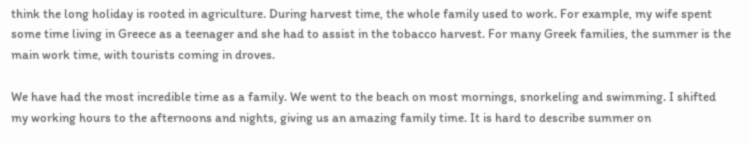think the long holiday is rooted in agriculture. During harvest time, the whole family used to work. For example, my wife spent some time living in Greece as a teenager and she had to assist in the tobacco harvest. For many Greek families, the summer is the main work time, with tourists coming in droves.

We have had the most incredible time as a family. We went to the beach on most mornings, snorkeling and swimming. I shifted my working hours to the afternoons and nights, giving us an amazing family time. It is hard to describe summer on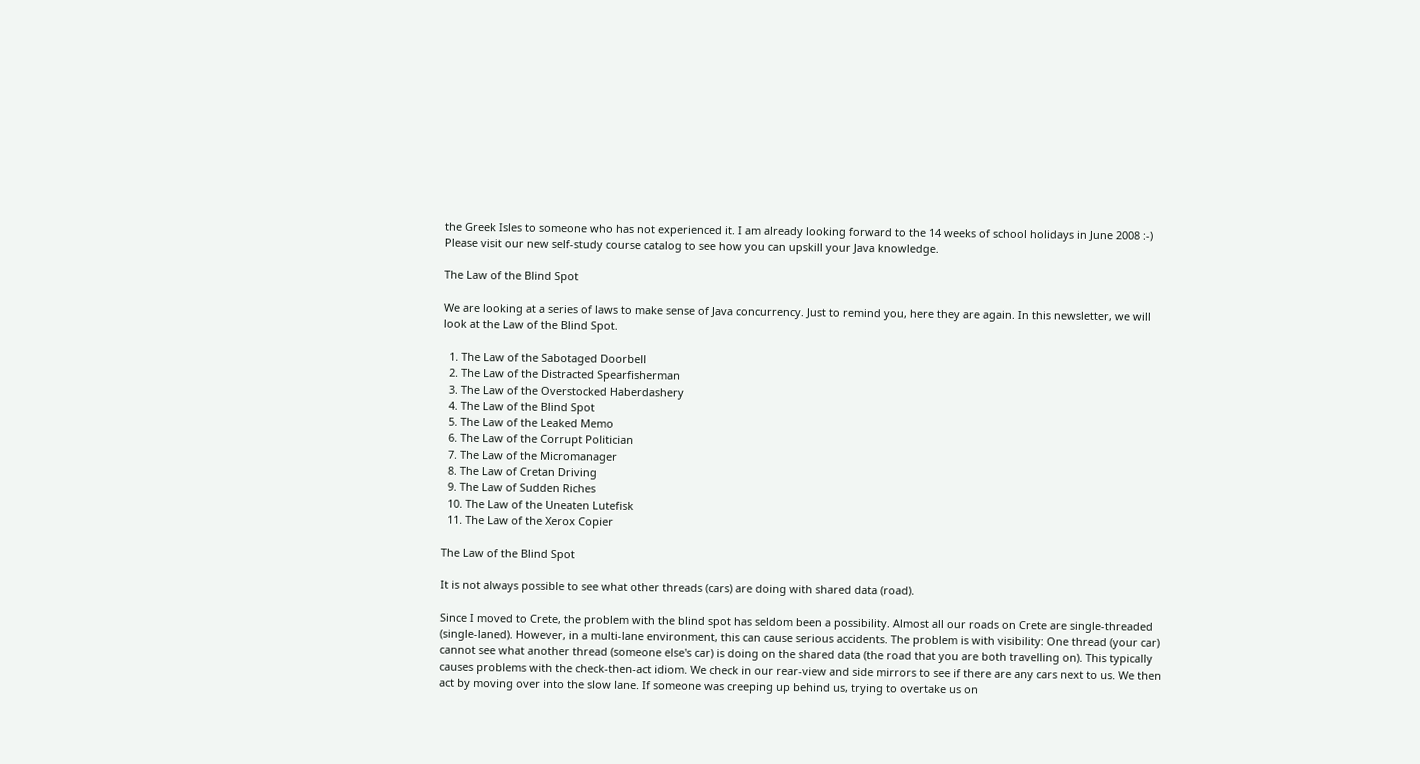the Greek Isles to someone who has not experienced it. I am already looking forward to the 14 weeks of school holidays in June 2008 :-) Please visit our new self-study course catalog to see how you can upskill your Java knowledge.

The Law of the Blind Spot

We are looking at a series of laws to make sense of Java concurrency. Just to remind you, here they are again. In this newsletter, we will look at the Law of the Blind Spot.

  1. The Law of the Sabotaged Doorbell
  2. The Law of the Distracted Spearfisherman
  3. The Law of the Overstocked Haberdashery
  4. The Law of the Blind Spot
  5. The Law of the Leaked Memo
  6. The Law of the Corrupt Politician
  7. The Law of the Micromanager
  8. The Law of Cretan Driving
  9. The Law of Sudden Riches
  10. The Law of the Uneaten Lutefisk
  11. The Law of the Xerox Copier

The Law of the Blind Spot

It is not always possible to see what other threads (cars) are doing with shared data (road).

Since I moved to Crete, the problem with the blind spot has seldom been a possibility. Almost all our roads on Crete are single-threaded (single-laned). However, in a multi-lane environment, this can cause serious accidents. The problem is with visibility: One thread (your car) cannot see what another thread (someone else's car) is doing on the shared data (the road that you are both travelling on). This typically causes problems with the check-then-act idiom. We check in our rear-view and side mirrors to see if there are any cars next to us. We then act by moving over into the slow lane. If someone was creeping up behind us, trying to overtake us on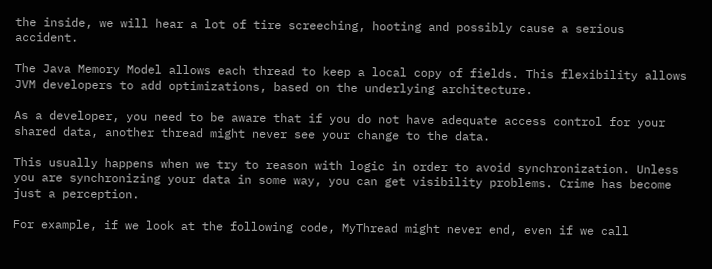the inside, we will hear a lot of tire screeching, hooting and possibly cause a serious accident.

The Java Memory Model allows each thread to keep a local copy of fields. This flexibility allows JVM developers to add optimizations, based on the underlying architecture.

As a developer, you need to be aware that if you do not have adequate access control for your shared data, another thread might never see your change to the data.

This usually happens when we try to reason with logic in order to avoid synchronization. Unless you are synchronizing your data in some way, you can get visibility problems. Crime has become just a perception.

For example, if we look at the following code, MyThread might never end, even if we call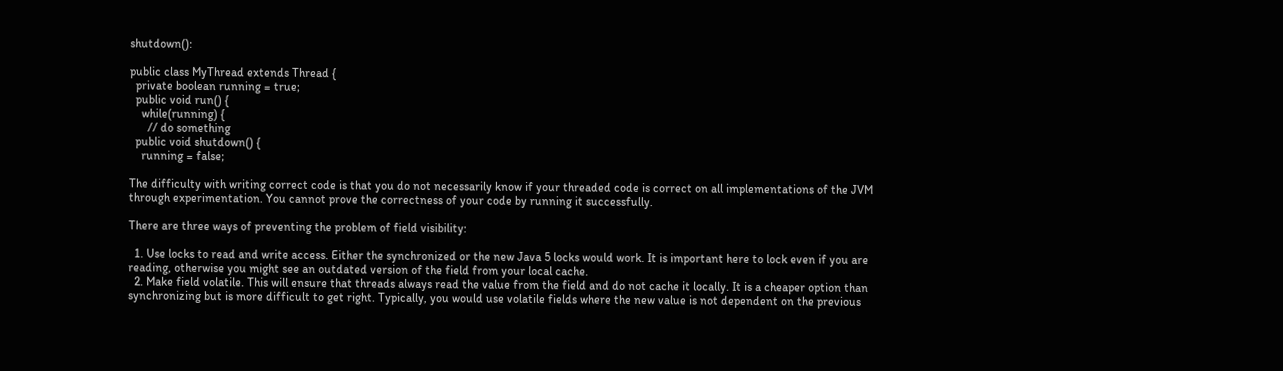shutdown():

public class MyThread extends Thread {
  private boolean running = true;
  public void run() {
    while(running) {
      // do something
  public void shutdown() {
    running = false;

The difficulty with writing correct code is that you do not necessarily know if your threaded code is correct on all implementations of the JVM through experimentation. You cannot prove the correctness of your code by running it successfully.

There are three ways of preventing the problem of field visibility:

  1. Use locks to read and write access. Either the synchronized or the new Java 5 locks would work. It is important here to lock even if you are reading, otherwise you might see an outdated version of the field from your local cache.
  2. Make field volatile. This will ensure that threads always read the value from the field and do not cache it locally. It is a cheaper option than synchronizing but is more difficult to get right. Typically, you would use volatile fields where the new value is not dependent on the previous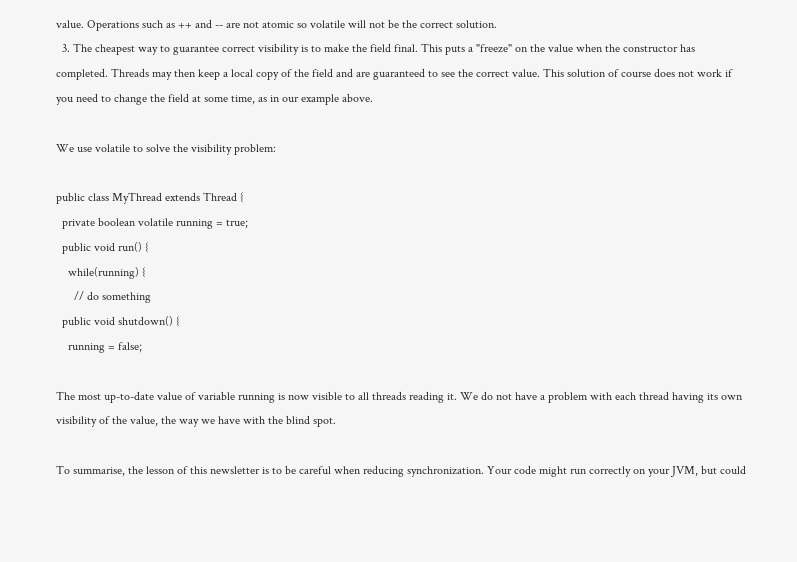value. Operations such as ++ and -- are not atomic so volatile will not be the correct solution.
  3. The cheapest way to guarantee correct visibility is to make the field final. This puts a "freeze" on the value when the constructor has completed. Threads may then keep a local copy of the field and are guaranteed to see the correct value. This solution of course does not work if you need to change the field at some time, as in our example above.

We use volatile to solve the visibility problem:

public class MyThread extends Thread {
  private boolean volatile running = true;
  public void run() {
    while(running) {
      // do something
  public void shutdown() {
    running = false;

The most up-to-date value of variable running is now visible to all threads reading it. We do not have a problem with each thread having its own visibility of the value, the way we have with the blind spot.

To summarise, the lesson of this newsletter is to be careful when reducing synchronization. Your code might run correctly on your JVM, but could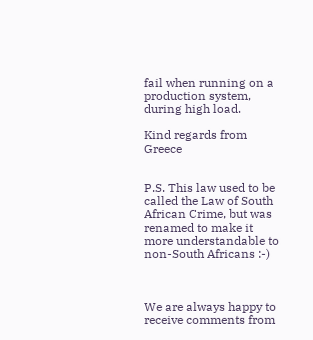fail when running on a production system, during high load.

Kind regards from Greece


P.S. This law used to be called the Law of South African Crime, but was renamed to make it more understandable to non-South Africans :-)



We are always happy to receive comments from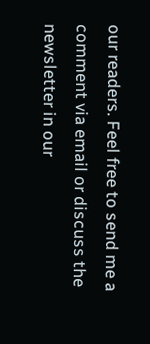our readers. Feel free to send me a comment via email or discuss the newsletter in our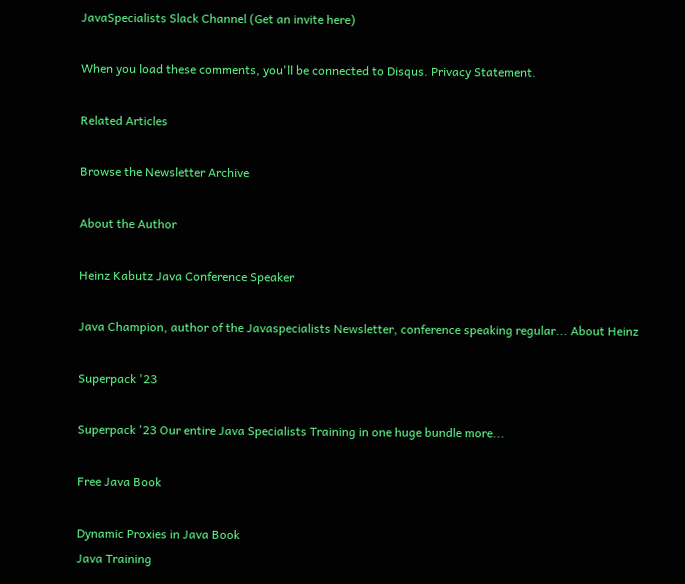JavaSpecialists Slack Channel (Get an invite here)

When you load these comments, you'll be connected to Disqus. Privacy Statement.

Related Articles

Browse the Newsletter Archive

About the Author

Heinz Kabutz Java Conference Speaker

Java Champion, author of the Javaspecialists Newsletter, conference speaking regular... About Heinz

Superpack '23

Superpack '23 Our entire Java Specialists Training in one huge bundle more...

Free Java Book

Dynamic Proxies in Java Book
Java Training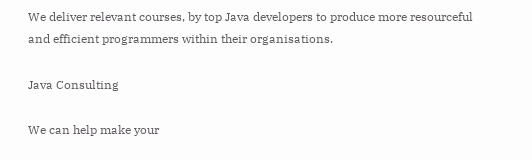We deliver relevant courses, by top Java developers to produce more resourceful and efficient programmers within their organisations.

Java Consulting

We can help make your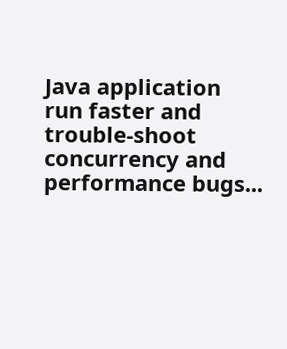Java application run faster and trouble-shoot concurrency and performance bugs...